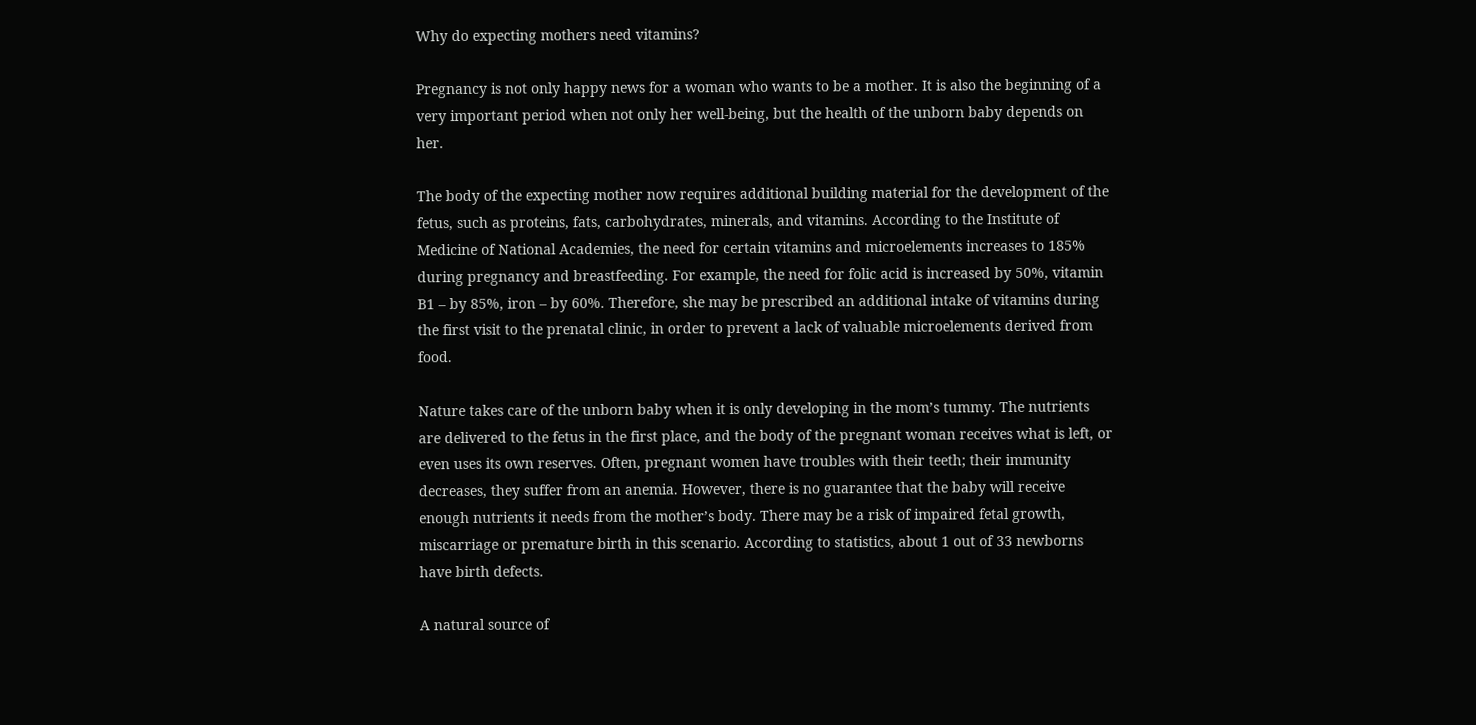Why do expecting mothers need vitamins?

Pregnancy is not only happy news for a woman who wants to be a mother. It is also the beginning of a very important period when not only her well-being, but the health of the unborn baby depends on her.

The body of the expecting mother now requires additional building material for the development of the fetus, such as proteins, fats, carbohydrates, minerals, and vitamins. According to the Institute of Medicine of National Academies, the need for certain vitamins and microelements increases to 185% during pregnancy and breastfeeding. For example, the need for folic acid is increased by 50%, vitamin B1 – by 85%, iron – by 60%. Therefore, she may be prescribed an additional intake of vitamins during the first visit to the prenatal clinic, in order to prevent a lack of valuable microelements derived from food.

Nature takes care of the unborn baby when it is only developing in the mom’s tummy. The nutrients are delivered to the fetus in the first place, and the body of the pregnant woman receives what is left, or even uses its own reserves. Often, pregnant women have troubles with their teeth; their immunity decreases, they suffer from an anemia. However, there is no guarantee that the baby will receive enough nutrients it needs from the mother’s body. There may be a risk of impaired fetal growth, miscarriage or premature birth in this scenario. According to statistics, about 1 out of 33 newborns have birth defects.

A natural source of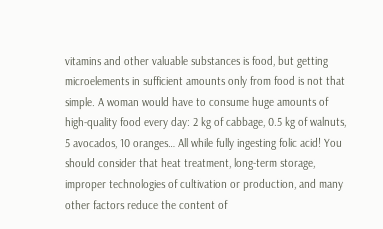vitamins and other valuable substances is food, but getting microelements in sufficient amounts only from food is not that simple. A woman would have to consume huge amounts of high-quality food every day: 2 kg of cabbage, 0.5 kg of walnuts, 5 avocados, 10 oranges… All while fully ingesting folic acid! You should consider that heat treatment, long-term storage, improper technologies of cultivation or production, and many other factors reduce the content of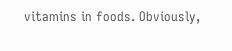vitamins in foods. Obviously,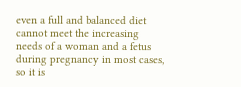even a full and balanced diet cannot meet the increasing needs of a woman and a fetus during pregnancy in most cases, so it is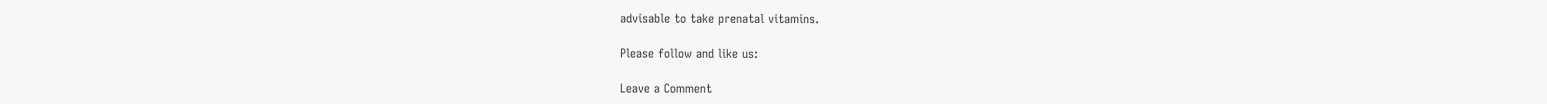advisable to take prenatal vitamins.

Please follow and like us:

Leave a Comment